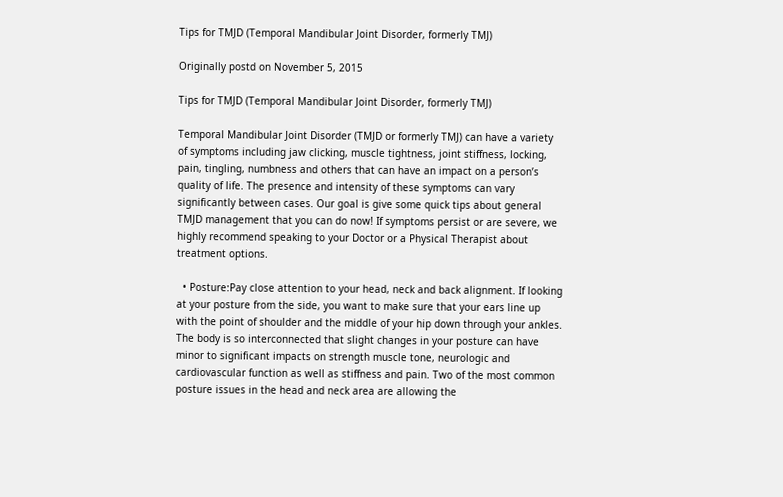Tips for TMJD (Temporal Mandibular Joint Disorder, formerly TMJ)

Originally postd on November 5, 2015

Tips for TMJD (Temporal Mandibular Joint Disorder, formerly TMJ)

Temporal Mandibular Joint Disorder (TMJD or formerly TMJ) can have a variety of symptoms including jaw clicking, muscle tightness, joint stiffness, locking, pain, tingling, numbness and others that can have an impact on a person’s quality of life. The presence and intensity of these symptoms can vary significantly between cases. Our goal is give some quick tips about general TMJD management that you can do now! If symptoms persist or are severe, we highly recommend speaking to your Doctor or a Physical Therapist about treatment options.

  • Posture:Pay close attention to your head, neck and back alignment. If looking at your posture from the side, you want to make sure that your ears line up with the point of shoulder and the middle of your hip down through your ankles. The body is so interconnected that slight changes in your posture can have minor to significant impacts on strength muscle tone, neurologic and cardiovascular function as well as stiffness and pain. Two of the most common posture issues in the head and neck area are allowing the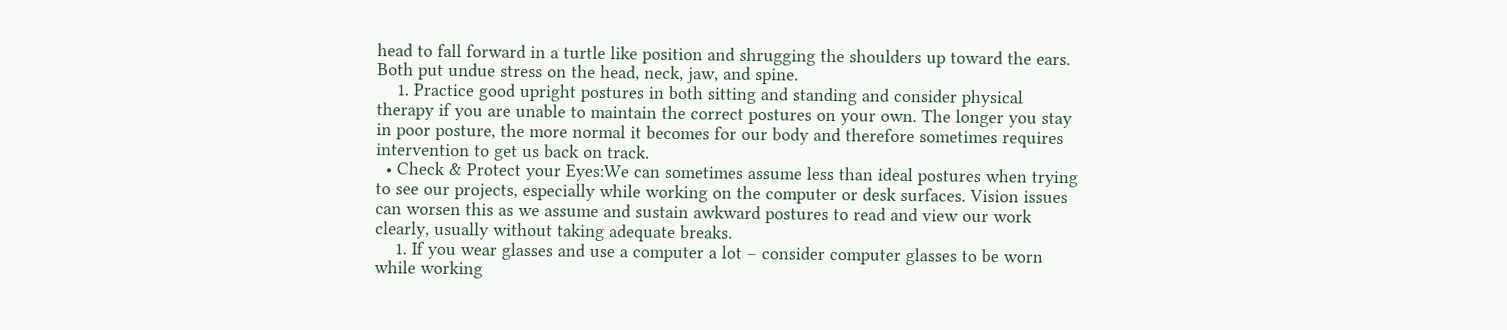head to fall forward in a turtle like position and shrugging the shoulders up toward the ears. Both put undue stress on the head, neck, jaw, and spine.
    1. Practice good upright postures in both sitting and standing and consider physical therapy if you are unable to maintain the correct postures on your own. The longer you stay in poor posture, the more normal it becomes for our body and therefore sometimes requires intervention to get us back on track.
  • Check & Protect your Eyes:We can sometimes assume less than ideal postures when trying to see our projects, especially while working on the computer or desk surfaces. Vision issues can worsen this as we assume and sustain awkward postures to read and view our work clearly, usually without taking adequate breaks.
    1. If you wear glasses and use a computer a lot – consider computer glasses to be worn while working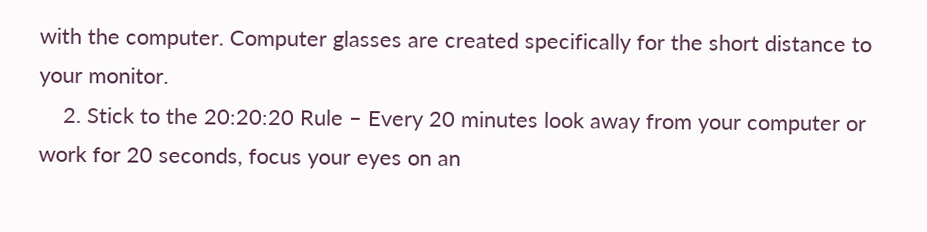with the computer. Computer glasses are created specifically for the short distance to your monitor.
    2. Stick to the 20:20:20 Rule – Every 20 minutes look away from your computer or work for 20 seconds, focus your eyes on an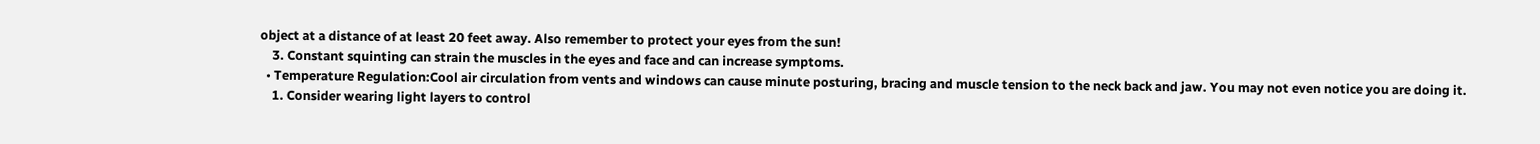object at a distance of at least 20 feet away. Also remember to protect your eyes from the sun!
    3. Constant squinting can strain the muscles in the eyes and face and can increase symptoms.
  • Temperature Regulation:Cool air circulation from vents and windows can cause minute posturing, bracing and muscle tension to the neck back and jaw. You may not even notice you are doing it.
    1. Consider wearing light layers to control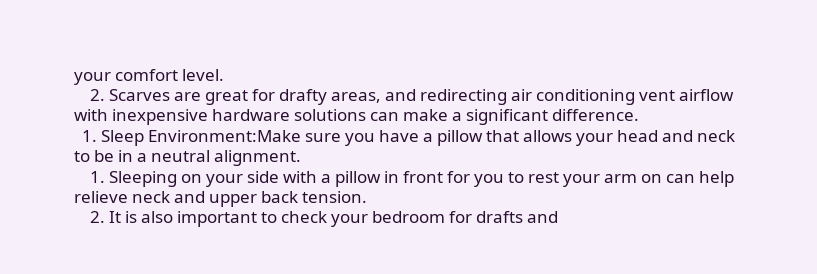your comfort level.
    2. Scarves are great for drafty areas, and redirecting air conditioning vent airflow with inexpensive hardware solutions can make a significant difference.
  1. Sleep Environment:Make sure you have a pillow that allows your head and neck to be in a neutral alignment.
    1. Sleeping on your side with a pillow in front for you to rest your arm on can help relieve neck and upper back tension.
    2. It is also important to check your bedroom for drafts and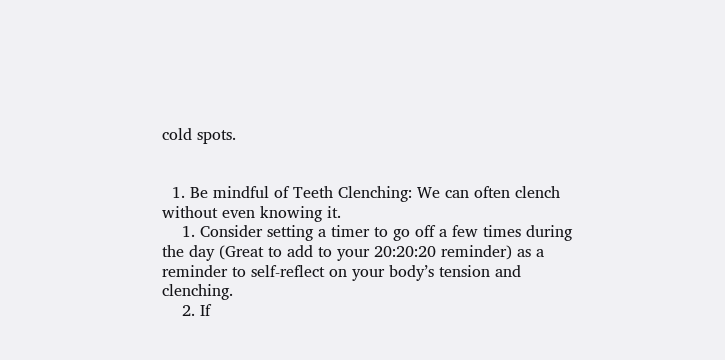cold spots.


  1. Be mindful of Teeth Clenching: We can often clench without even knowing it.
    1. Consider setting a timer to go off a few times during the day (Great to add to your 20:20:20 reminder) as a reminder to self-reflect on your body’s tension and clenching.
    2. If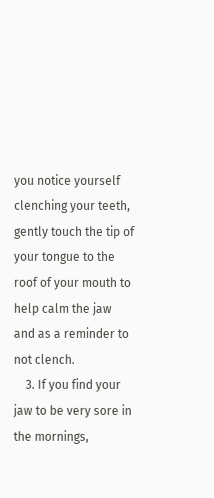you notice yourself clenching your teeth, gently touch the tip of your tongue to the roof of your mouth to help calm the jaw and as a reminder to not clench.
    3. If you find your jaw to be very sore in the mornings,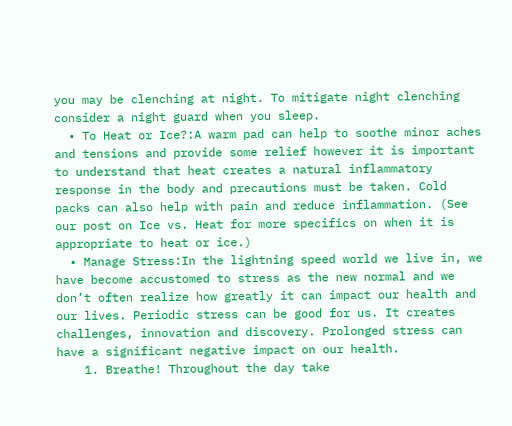you may be clenching at night. To mitigate night clenching consider a night guard when you sleep.
  • To Heat or Ice?:A warm pad can help to soothe minor aches and tensions and provide some relief however it is important to understand that heat creates a natural inflammatory response in the body and precautions must be taken. Cold packs can also help with pain and reduce inflammation. (See our post on Ice vs. Heat for more specifics on when it is appropriate to heat or ice.)
  • Manage Stress:In the lightning speed world we live in, we have become accustomed to stress as the new normal and we don’t often realize how greatly it can impact our health and our lives. Periodic stress can be good for us. It creates challenges, innovation and discovery. Prolonged stress can have a significant negative impact on our health.
    1. Breathe! Throughout the day take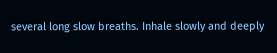several long slow breaths. Inhale slowly and deeply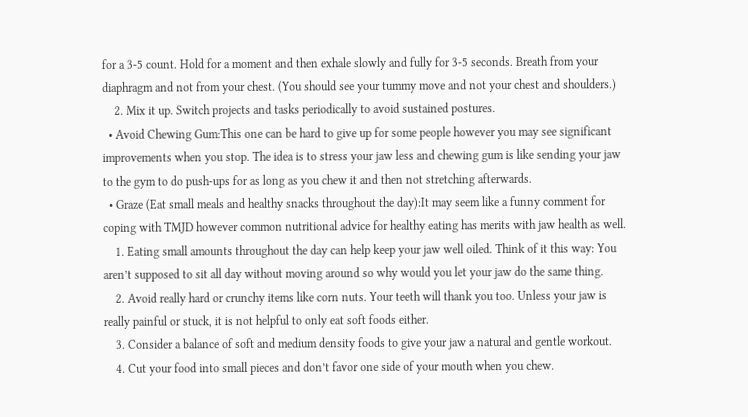for a 3-5 count. Hold for a moment and then exhale slowly and fully for 3-5 seconds. Breath from your diaphragm and not from your chest. (You should see your tummy move and not your chest and shoulders.)
    2. Mix it up. Switch projects and tasks periodically to avoid sustained postures.
  • Avoid Chewing Gum:This one can be hard to give up for some people however you may see significant improvements when you stop. The idea is to stress your jaw less and chewing gum is like sending your jaw to the gym to do push-ups for as long as you chew it and then not stretching afterwards.
  • Graze (Eat small meals and healthy snacks throughout the day):It may seem like a funny comment for coping with TMJD however common nutritional advice for healthy eating has merits with jaw health as well.
    1. Eating small amounts throughout the day can help keep your jaw well oiled. Think of it this way: You aren’t supposed to sit all day without moving around so why would you let your jaw do the same thing.
    2. Avoid really hard or crunchy items like corn nuts. Your teeth will thank you too. Unless your jaw is really painful or stuck, it is not helpful to only eat soft foods either.
    3. Consider a balance of soft and medium density foods to give your jaw a natural and gentle workout.
    4. Cut your food into small pieces and don’t favor one side of your mouth when you chew.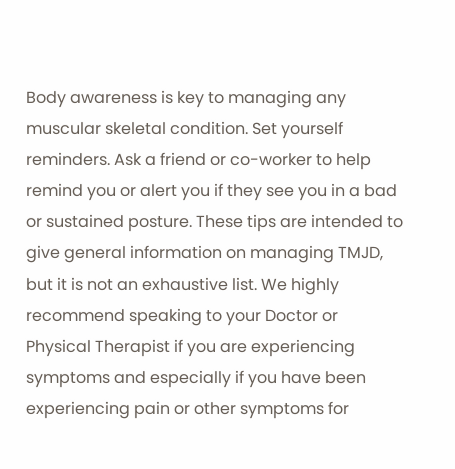Body awareness is key to managing any muscular skeletal condition. Set yourself reminders. Ask a friend or co-worker to help remind you or alert you if they see you in a bad or sustained posture. These tips are intended to give general information on managing TMJD, but it is not an exhaustive list. We highly recommend speaking to your Doctor or Physical Therapist if you are experiencing symptoms and especially if you have been experiencing pain or other symptoms for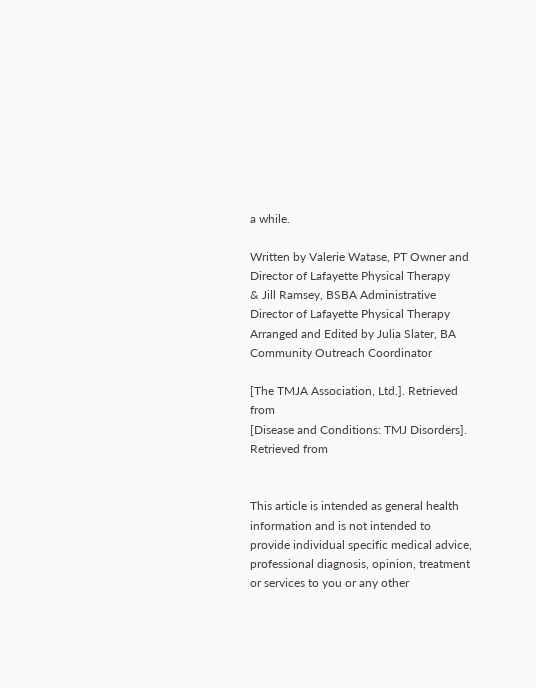a while.

Written by Valerie Watase, PT Owner and Director of Lafayette Physical Therapy
& Jill Ramsey, BSBA Administrative Director of Lafayette Physical Therapy
Arranged and Edited by Julia Slater, BA Community Outreach Coordinator

[The TMJA Association, Ltd.]. Retrieved from
[Disease and Conditions: TMJ Disorders]. Retrieved from


This article is intended as general health information and is not intended to provide individual specific medical advice, professional diagnosis, opinion, treatment or services to you or any other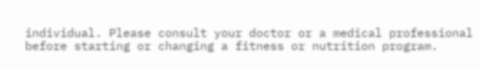individual. Please consult your doctor or a medical professional before starting or changing a fitness or nutrition program.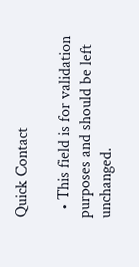Quick Contact

  • This field is for validation purposes and should be left unchanged.